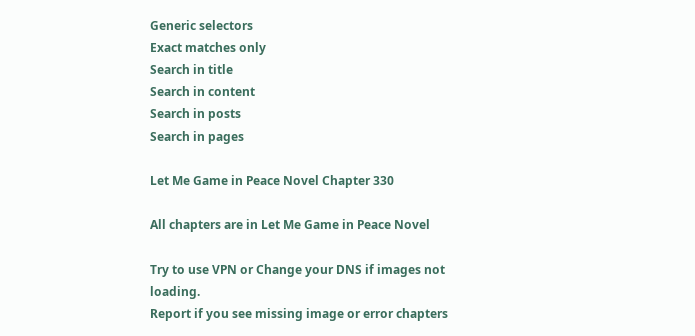Generic selectors
Exact matches only
Search in title
Search in content
Search in posts
Search in pages

Let Me Game in Peace Novel Chapter 330

All chapters are in Let Me Game in Peace Novel

Try to use VPN or Change your DNS if images not loading.
Report if you see missing image or error chapters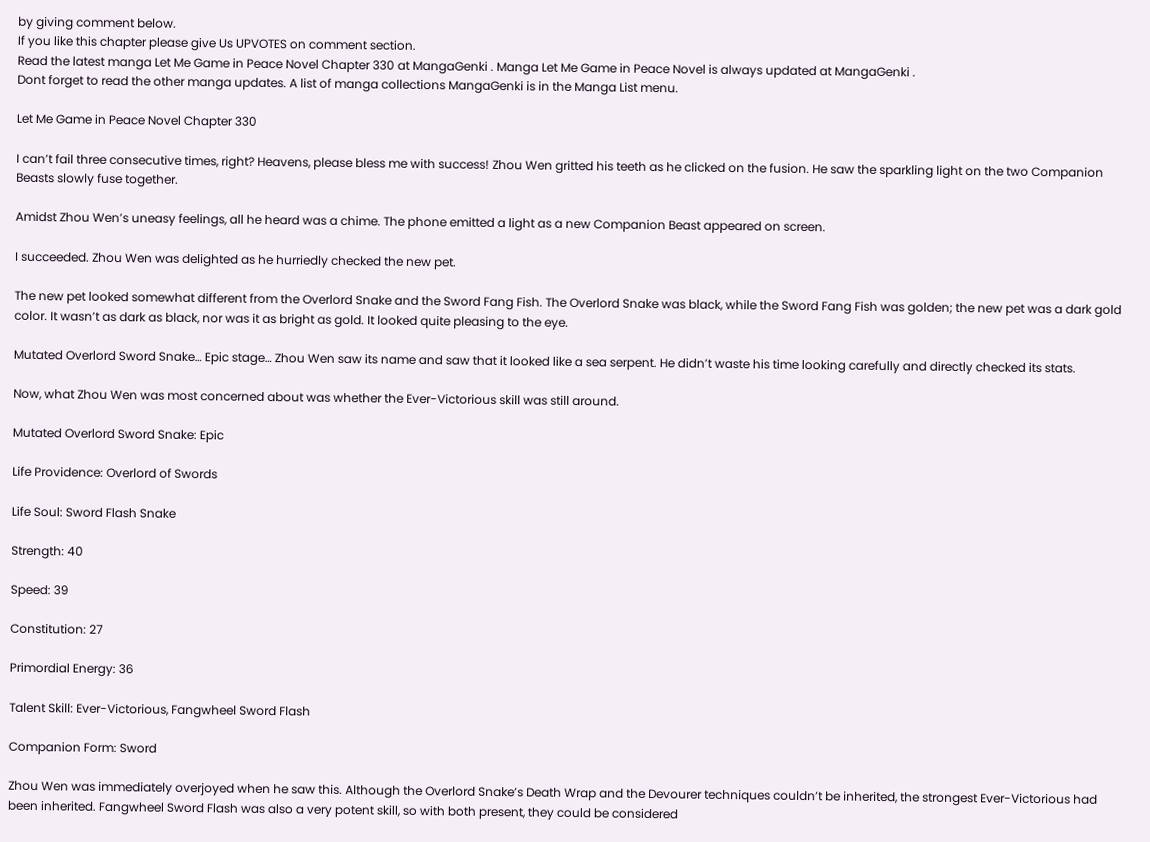by giving comment below.
If you like this chapter please give Us UPVOTES on comment section.
Read the latest manga Let Me Game in Peace Novel Chapter 330 at MangaGenki . Manga Let Me Game in Peace Novel is always updated at MangaGenki .
Dont forget to read the other manga updates. A list of manga collections MangaGenki is in the Manga List menu.

Let Me Game in Peace Novel Chapter 330

I can’t fail three consecutive times, right? Heavens, please bless me with success! Zhou Wen gritted his teeth as he clicked on the fusion. He saw the sparkling light on the two Companion Beasts slowly fuse together.

Amidst Zhou Wen’s uneasy feelings, all he heard was a chime. The phone emitted a light as a new Companion Beast appeared on screen.

I succeeded. Zhou Wen was delighted as he hurriedly checked the new pet.

The new pet looked somewhat different from the Overlord Snake and the Sword Fang Fish. The Overlord Snake was black, while the Sword Fang Fish was golden; the new pet was a dark gold color. It wasn’t as dark as black, nor was it as bright as gold. It looked quite pleasing to the eye.

Mutated Overlord Sword Snake… Epic stage… Zhou Wen saw its name and saw that it looked like a sea serpent. He didn’t waste his time looking carefully and directly checked its stats.

Now, what Zhou Wen was most concerned about was whether the Ever-Victorious skill was still around.

Mutated Overlord Sword Snake: Epic

Life Providence: Overlord of Swords

Life Soul: Sword Flash Snake

Strength: 40

Speed: 39

Constitution: 27

Primordial Energy: 36

Talent Skill: Ever-Victorious, Fangwheel Sword Flash

Companion Form: Sword

Zhou Wen was immediately overjoyed when he saw this. Although the Overlord Snake’s Death Wrap and the Devourer techniques couldn’t be inherited, the strongest Ever-Victorious had been inherited. Fangwheel Sword Flash was also a very potent skill, so with both present, they could be considered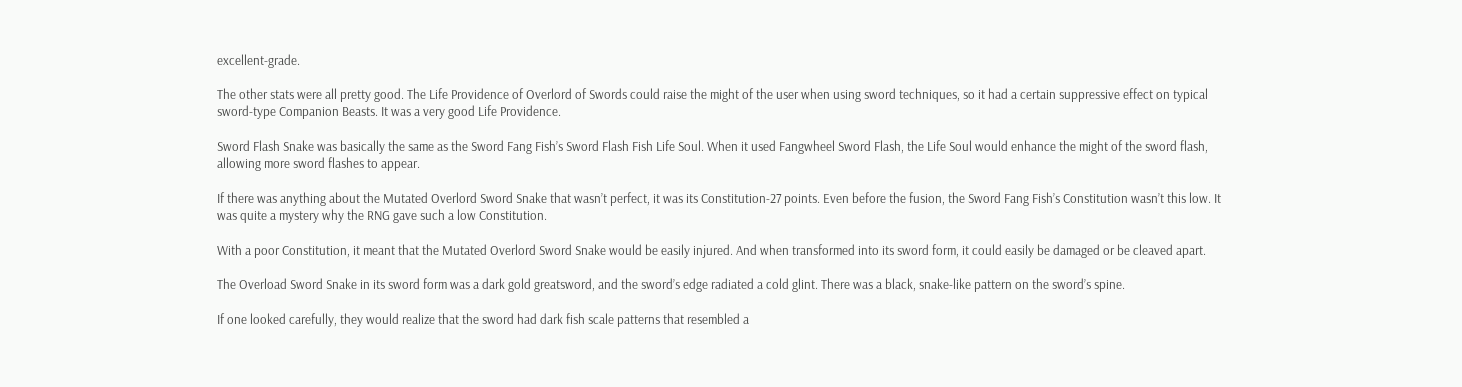excellent-grade.

The other stats were all pretty good. The Life Providence of Overlord of Swords could raise the might of the user when using sword techniques, so it had a certain suppressive effect on typical sword-type Companion Beasts. It was a very good Life Providence.

Sword Flash Snake was basically the same as the Sword Fang Fish’s Sword Flash Fish Life Soul. When it used Fangwheel Sword Flash, the Life Soul would enhance the might of the sword flash, allowing more sword flashes to appear.

If there was anything about the Mutated Overlord Sword Snake that wasn’t perfect, it was its Constitution-27 points. Even before the fusion, the Sword Fang Fish’s Constitution wasn’t this low. It was quite a mystery why the RNG gave such a low Constitution.

With a poor Constitution, it meant that the Mutated Overlord Sword Snake would be easily injured. And when transformed into its sword form, it could easily be damaged or be cleaved apart.

The Overload Sword Snake in its sword form was a dark gold greatsword, and the sword’s edge radiated a cold glint. There was a black, snake-like pattern on the sword’s spine.

If one looked carefully, they would realize that the sword had dark fish scale patterns that resembled a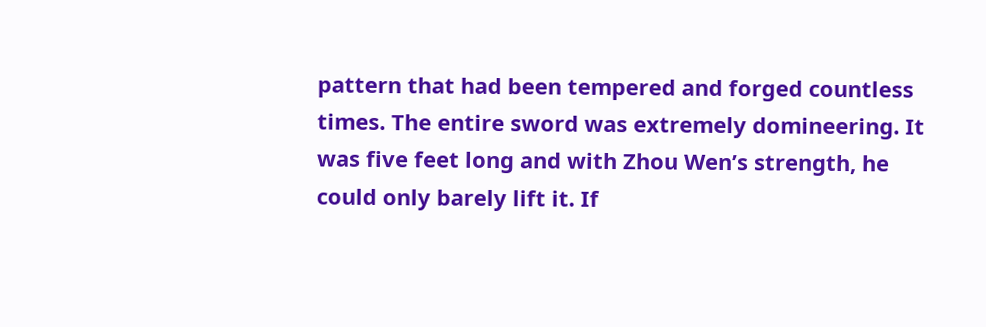pattern that had been tempered and forged countless times. The entire sword was extremely domineering. It was five feet long and with Zhou Wen’s strength, he could only barely lift it. If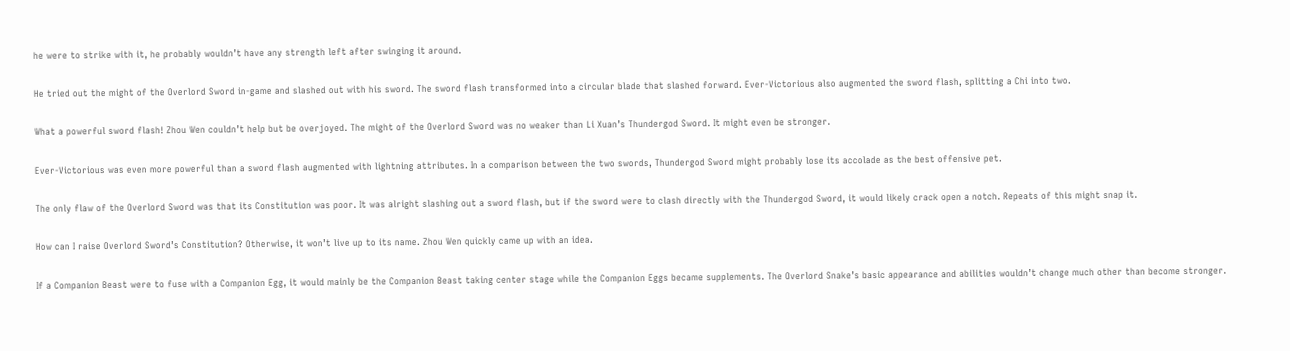he were to strike with it, he probably wouldn’t have any strength left after swinging it around.

He tried out the might of the Overlord Sword in-game and slashed out with his sword. The sword flash transformed into a circular blade that slashed forward. Ever-Victorious also augmented the sword flash, splitting a Chi into two.

What a powerful sword flash! Zhou Wen couldn’t help but be overjoyed. The might of the Overlord Sword was no weaker than Li Xuan’s Thundergod Sword. It might even be stronger.

Ever-Victorious was even more powerful than a sword flash augmented with lightning attributes. In a comparison between the two swords, Thundergod Sword might probably lose its accolade as the best offensive pet.

The only flaw of the Overlord Sword was that its Constitution was poor. It was alright slashing out a sword flash, but if the sword were to clash directly with the Thundergod Sword, it would likely crack open a notch. Repeats of this might snap it.

How can I raise Overlord Sword’s Constitution? Otherwise, it won’t live up to its name. Zhou Wen quickly came up with an idea.

If a Companion Beast were to fuse with a Companion Egg, it would mainly be the Companion Beast taking center stage while the Companion Eggs became supplements. The Overlord Snake’s basic appearance and abilities wouldn’t change much other than become stronger.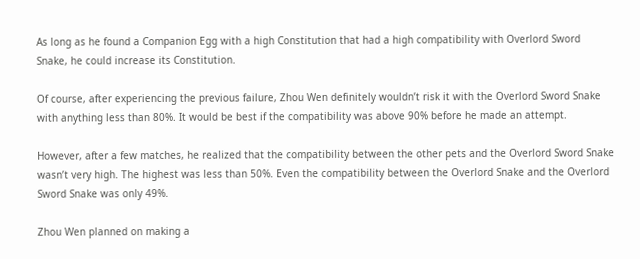As long as he found a Companion Egg with a high Constitution that had a high compatibility with Overlord Sword Snake, he could increase its Constitution.

Of course, after experiencing the previous failure, Zhou Wen definitely wouldn’t risk it with the Overlord Sword Snake with anything less than 80%. It would be best if the compatibility was above 90% before he made an attempt.

However, after a few matches, he realized that the compatibility between the other pets and the Overlord Sword Snake wasn’t very high. The highest was less than 50%. Even the compatibility between the Overlord Snake and the Overlord Sword Snake was only 49%.

Zhou Wen planned on making a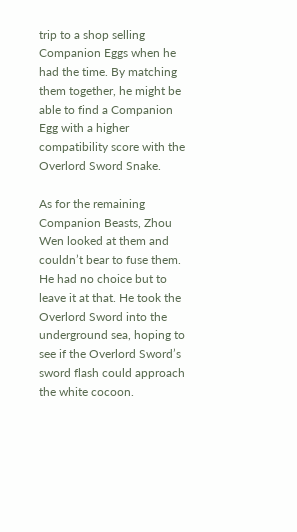trip to a shop selling Companion Eggs when he had the time. By matching them together, he might be able to find a Companion Egg with a higher compatibility score with the Overlord Sword Snake.

As for the remaining Companion Beasts, Zhou Wen looked at them and couldn’t bear to fuse them. He had no choice but to leave it at that. He took the Overlord Sword into the underground sea, hoping to see if the Overlord Sword’s sword flash could approach the white cocoon.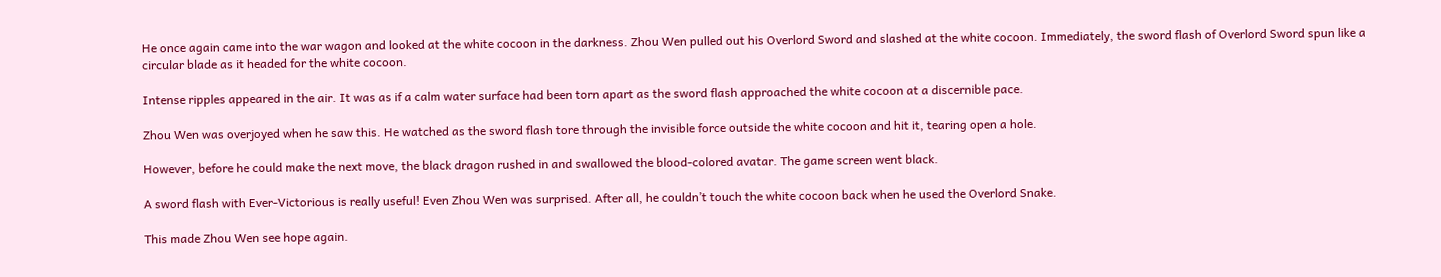He once again came into the war wagon and looked at the white cocoon in the darkness. Zhou Wen pulled out his Overlord Sword and slashed at the white cocoon. Immediately, the sword flash of Overlord Sword spun like a circular blade as it headed for the white cocoon.

Intense ripples appeared in the air. It was as if a calm water surface had been torn apart as the sword flash approached the white cocoon at a discernible pace.

Zhou Wen was overjoyed when he saw this. He watched as the sword flash tore through the invisible force outside the white cocoon and hit it, tearing open a hole.

However, before he could make the next move, the black dragon rushed in and swallowed the blood-colored avatar. The game screen went black.

A sword flash with Ever-Victorious is really useful! Even Zhou Wen was surprised. After all, he couldn’t touch the white cocoon back when he used the Overlord Snake.

This made Zhou Wen see hope again.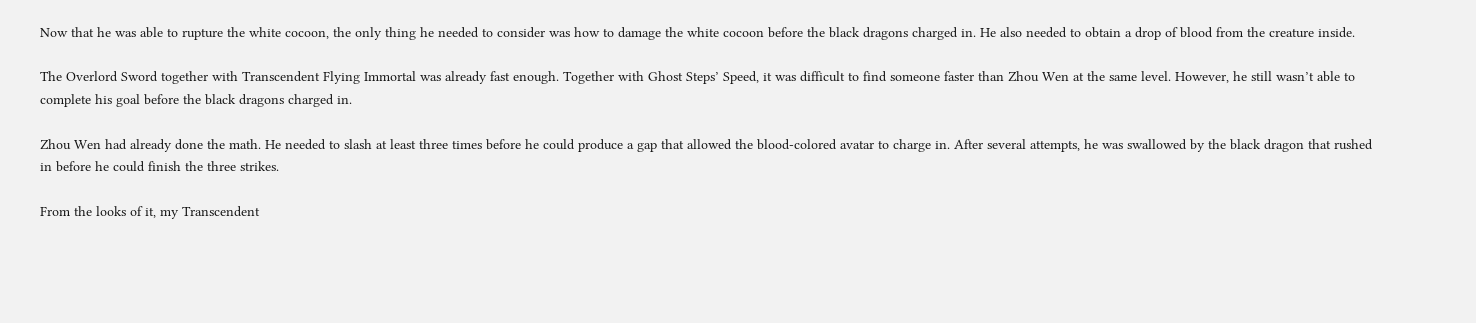Now that he was able to rupture the white cocoon, the only thing he needed to consider was how to damage the white cocoon before the black dragons charged in. He also needed to obtain a drop of blood from the creature inside.

The Overlord Sword together with Transcendent Flying Immortal was already fast enough. Together with Ghost Steps’ Speed, it was difficult to find someone faster than Zhou Wen at the same level. However, he still wasn’t able to complete his goal before the black dragons charged in.

Zhou Wen had already done the math. He needed to slash at least three times before he could produce a gap that allowed the blood-colored avatar to charge in. After several attempts, he was swallowed by the black dragon that rushed in before he could finish the three strikes.

From the looks of it, my Transcendent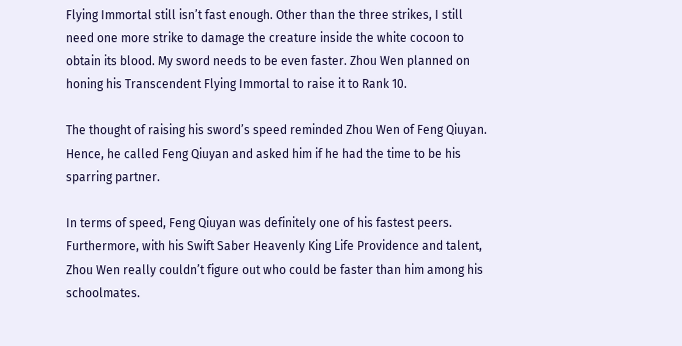Flying Immortal still isn’t fast enough. Other than the three strikes, I still need one more strike to damage the creature inside the white cocoon to obtain its blood. My sword needs to be even faster. Zhou Wen planned on honing his Transcendent Flying Immortal to raise it to Rank 10.

The thought of raising his sword’s speed reminded Zhou Wen of Feng Qiuyan. Hence, he called Feng Qiuyan and asked him if he had the time to be his sparring partner.

In terms of speed, Feng Qiuyan was definitely one of his fastest peers. Furthermore, with his Swift Saber Heavenly King Life Providence and talent, Zhou Wen really couldn’t figure out who could be faster than him among his schoolmates.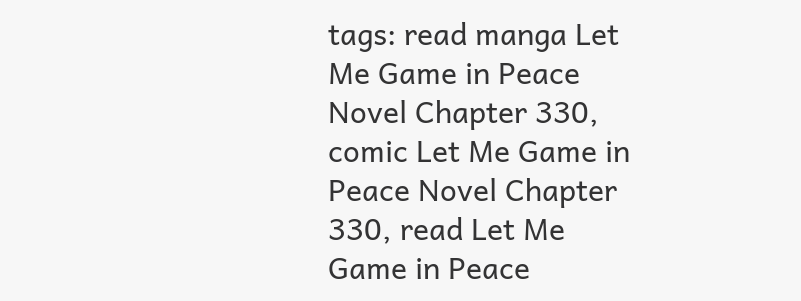tags: read manga Let Me Game in Peace Novel Chapter 330, comic Let Me Game in Peace Novel Chapter 330, read Let Me Game in Peace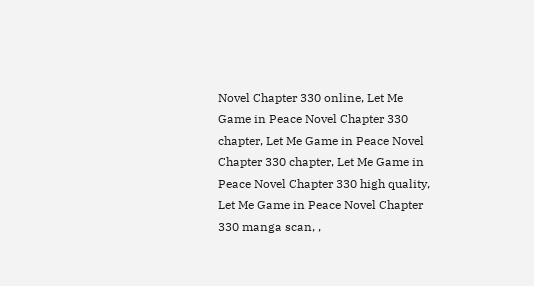Novel Chapter 330 online, Let Me Game in Peace Novel Chapter 330 chapter, Let Me Game in Peace Novel Chapter 330 chapter, Let Me Game in Peace Novel Chapter 330 high quality, Let Me Game in Peace Novel Chapter 330 manga scan, ,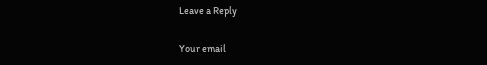Leave a Reply

Your email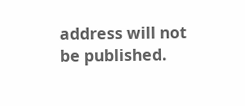address will not be published.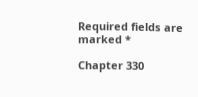Required fields are marked *

Chapter 330